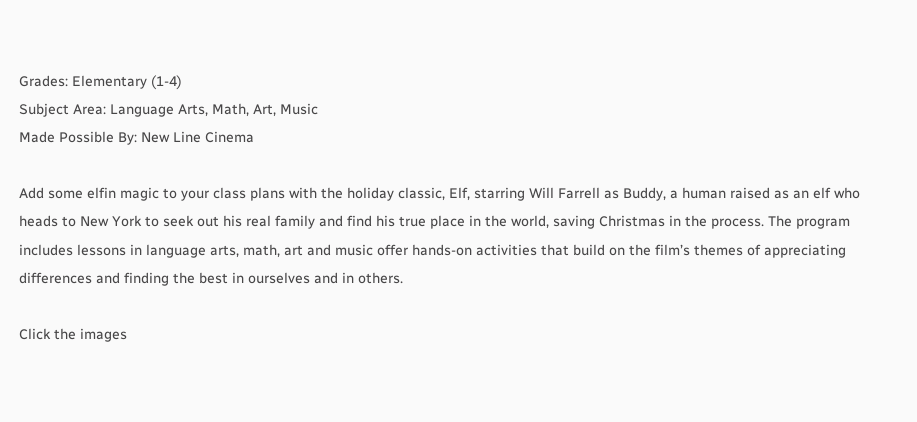Grades: Elementary (1-4)
Subject Area: Language Arts, Math, Art, Music
Made Possible By: New Line Cinema

Add some elfin magic to your class plans with the holiday classic, Elf, starring Will Farrell as Buddy, a human raised as an elf who heads to New York to seek out his real family and find his true place in the world, saving Christmas in the process. The program includes lessons in language arts, math, art and music offer hands-on activities that build on the film’s themes of appreciating differences and finding the best in ourselves and in others.

Click the images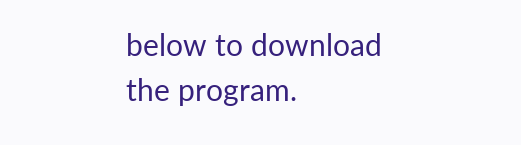below to download the program.